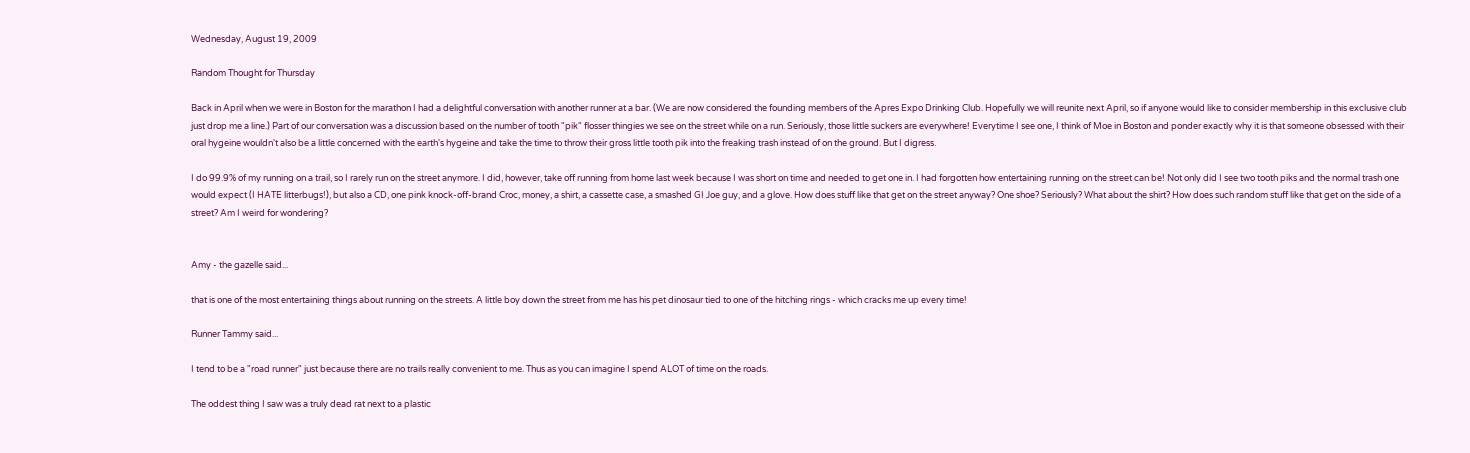Wednesday, August 19, 2009

Random Thought for Thursday

Back in April when we were in Boston for the marathon I had a delightful conversation with another runner at a bar. (We are now considered the founding members of the Apres Expo Drinking Club. Hopefully we will reunite next April, so if anyone would like to consider membership in this exclusive club just drop me a line.) Part of our conversation was a discussion based on the number of tooth "pik" flosser thingies we see on the street while on a run. Seriously, those little suckers are everywhere! Everytime I see one, I think of Moe in Boston and ponder exactly why it is that someone obsessed with their oral hygeine wouldn't also be a little concerned with the earth's hygeine and take the time to throw their gross little tooth pik into the freaking trash instead of on the ground. But I digress.

I do 99.9% of my running on a trail, so I rarely run on the street anymore. I did, however, take off running from home last week because I was short on time and needed to get one in. I had forgotten how entertaining running on the street can be! Not only did I see two tooth piks and the normal trash one would expect (I HATE litterbugs!), but also a CD, one pink knock-off-brand Croc, money, a shirt, a cassette case, a smashed GI Joe guy, and a glove. How does stuff like that get on the street anyway? One shoe? Seriously? What about the shirt? How does such random stuff like that get on the side of a street? Am I weird for wondering?


Amy - the gazelle said...

that is one of the most entertaining things about running on the streets. A little boy down the street from me has his pet dinosaur tied to one of the hitching rings - which cracks me up every time!

Runner Tammy said...

I tend to be a "road runner" just because there are no trails really convenient to me. Thus as you can imagine I spend ALOT of time on the roads.

The oddest thing I saw was a truly dead rat next to a plastic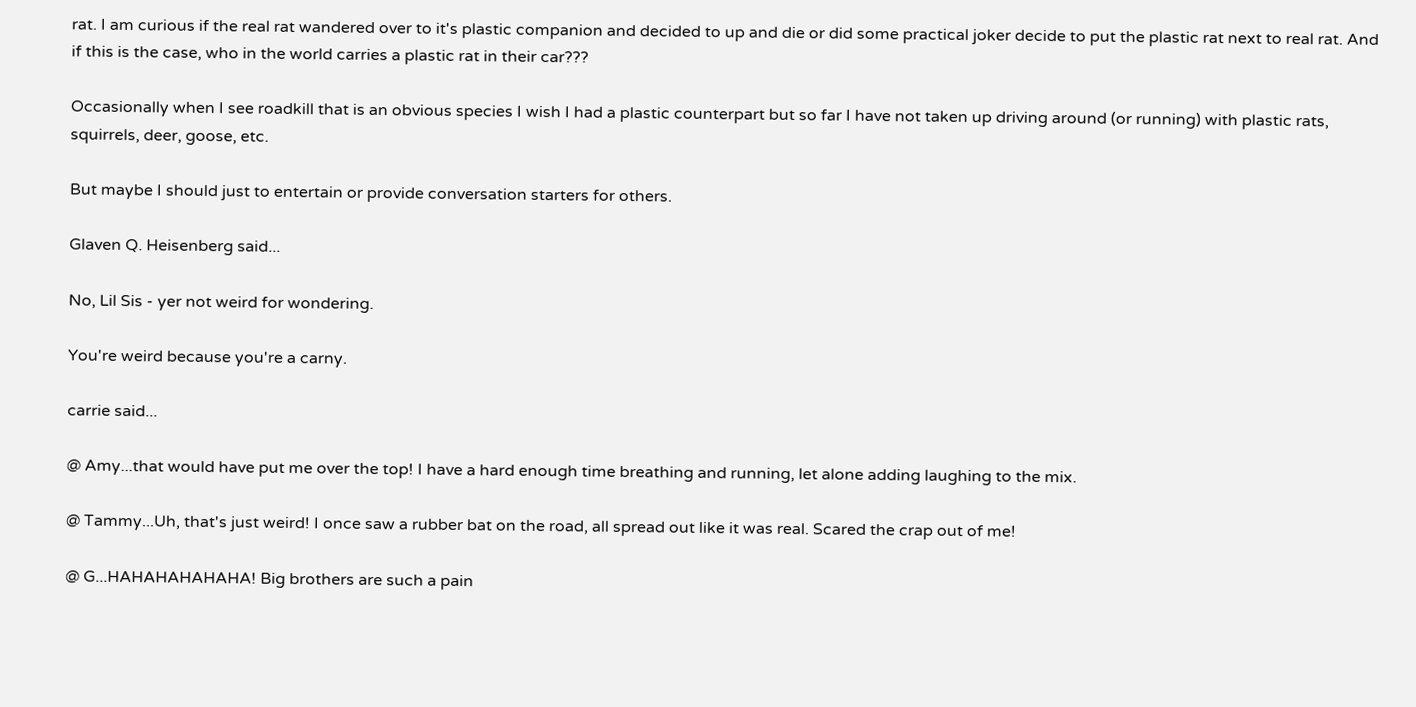rat. I am curious if the real rat wandered over to it's plastic companion and decided to up and die or did some practical joker decide to put the plastic rat next to real rat. And if this is the case, who in the world carries a plastic rat in their car???

Occasionally when I see roadkill that is an obvious species I wish I had a plastic counterpart but so far I have not taken up driving around (or running) with plastic rats, squirrels, deer, goose, etc.

But maybe I should just to entertain or provide conversation starters for others.

Glaven Q. Heisenberg said...

No, Lil Sis - yer not weird for wondering.

You're weird because you're a carny.

carrie said...

@ Amy...that would have put me over the top! I have a hard enough time breathing and running, let alone adding laughing to the mix.

@ Tammy...Uh, that's just weird! I once saw a rubber bat on the road, all spread out like it was real. Scared the crap out of me!

@ G...HAHAHAHAHAHA! Big brothers are such a pain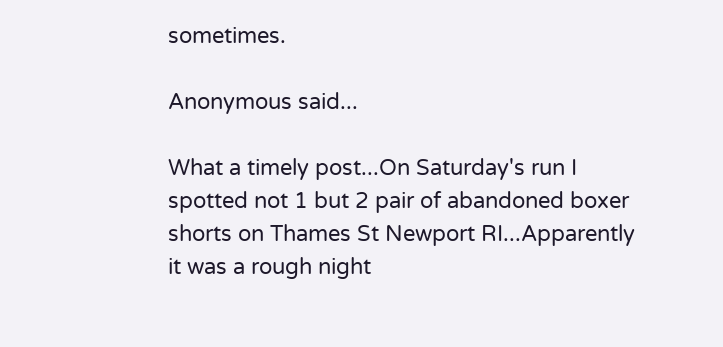sometimes.

Anonymous said...

What a timely post...On Saturday's run I spotted not 1 but 2 pair of abandoned boxer shorts on Thames St Newport RI...Apparently it was a rough night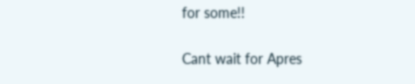for some!!

Cant wait for Apres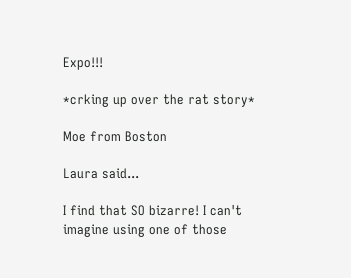Expo!!!

*crking up over the rat story*

Moe from Boston

Laura said...

I find that SO bizarre! I can't imagine using one of those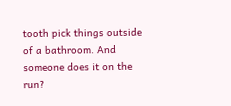tooth pick things outside of a bathroom. And someone does it on the run?